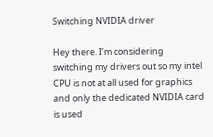Switching NVIDIA driver

Hey there. I’m considering switching my drivers out so my intel CPU is not at all used for graphics and only the dedicated NVIDIA card is used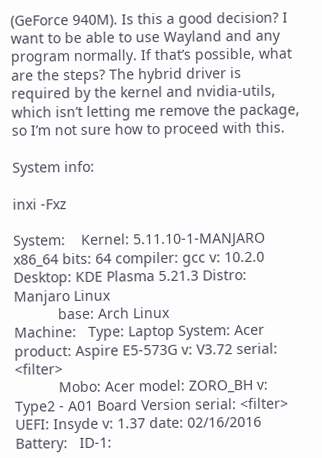(GeForce 940M). Is this a good decision? I want to be able to use Wayland and any program normally. If that’s possible, what are the steps? The hybrid driver is required by the kernel and nvidia-utils, which isn’t letting me remove the package, so I’m not sure how to proceed with this.

System info:

inxi -Fxz

System:    Kernel: 5.11.10-1-MANJARO x86_64 bits: 64 compiler: gcc v: 10.2.0 Desktop: KDE Plasma 5.21.3 Distro: Manjaro Linux
           base: Arch Linux
Machine:   Type: Laptop System: Acer product: Aspire E5-573G v: V3.72 serial: <filter>
           Mobo: Acer model: ZORO_BH v: Type2 - A01 Board Version serial: <filter> UEFI: Insyde v: 1.37 date: 02/16/2016
Battery:   ID-1: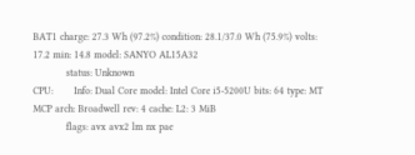BAT1 charge: 27.3 Wh (97.2%) condition: 28.1/37.0 Wh (75.9%) volts: 17.2 min: 14.8 model: SANYO AL15A32
           status: Unknown
CPU:       Info: Dual Core model: Intel Core i5-5200U bits: 64 type: MT MCP arch: Broadwell rev: 4 cache: L2: 3 MiB
           flags: avx avx2 lm nx pae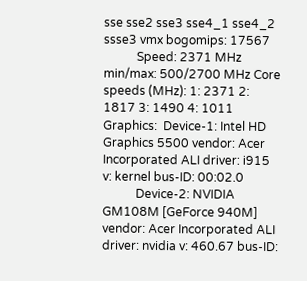sse sse2 sse3 sse4_1 sse4_2 ssse3 vmx bogomips: 17567
           Speed: 2371 MHz min/max: 500/2700 MHz Core speeds (MHz): 1: 2371 2: 1817 3: 1490 4: 1011
Graphics:  Device-1: Intel HD Graphics 5500 vendor: Acer Incorporated ALI driver: i915 v: kernel bus-ID: 00:02.0
           Device-2: NVIDIA GM108M [GeForce 940M] vendor: Acer Incorporated ALI driver: nvidia v: 460.67 bus-ID: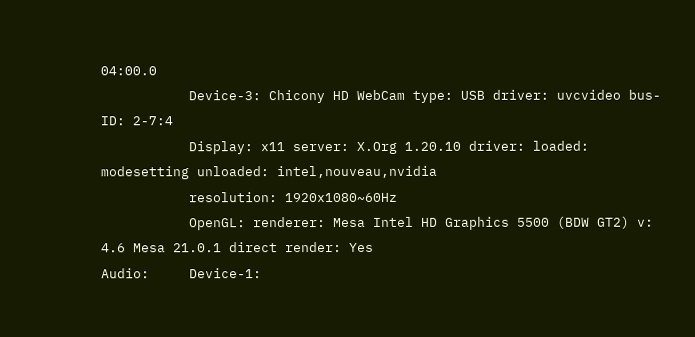04:00.0
           Device-3: Chicony HD WebCam type: USB driver: uvcvideo bus-ID: 2-7:4
           Display: x11 server: X.Org 1.20.10 driver: loaded: modesetting unloaded: intel,nouveau,nvidia
           resolution: 1920x1080~60Hz
           OpenGL: renderer: Mesa Intel HD Graphics 5500 (BDW GT2) v: 4.6 Mesa 21.0.1 direct render: Yes
Audio:     Device-1: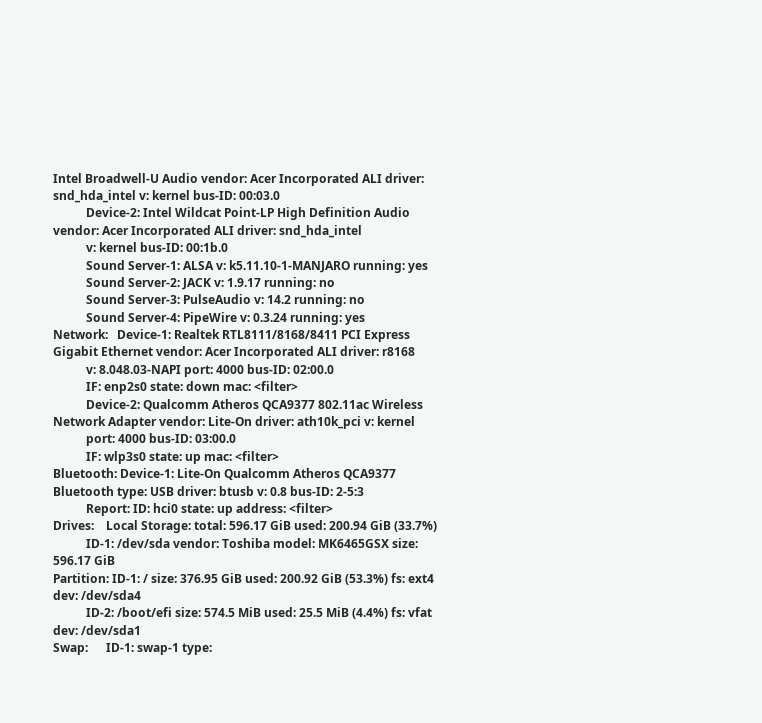Intel Broadwell-U Audio vendor: Acer Incorporated ALI driver: snd_hda_intel v: kernel bus-ID: 00:03.0
           Device-2: Intel Wildcat Point-LP High Definition Audio vendor: Acer Incorporated ALI driver: snd_hda_intel
           v: kernel bus-ID: 00:1b.0
           Sound Server-1: ALSA v: k5.11.10-1-MANJARO running: yes
           Sound Server-2: JACK v: 1.9.17 running: no
           Sound Server-3: PulseAudio v: 14.2 running: no
           Sound Server-4: PipeWire v: 0.3.24 running: yes
Network:   Device-1: Realtek RTL8111/8168/8411 PCI Express Gigabit Ethernet vendor: Acer Incorporated ALI driver: r8168
           v: 8.048.03-NAPI port: 4000 bus-ID: 02:00.0
           IF: enp2s0 state: down mac: <filter>
           Device-2: Qualcomm Atheros QCA9377 802.11ac Wireless Network Adapter vendor: Lite-On driver: ath10k_pci v: kernel
           port: 4000 bus-ID: 03:00.0
           IF: wlp3s0 state: up mac: <filter>
Bluetooth: Device-1: Lite-On Qualcomm Atheros QCA9377 Bluetooth type: USB driver: btusb v: 0.8 bus-ID: 2-5:3
           Report: ID: hci0 state: up address: <filter>
Drives:    Local Storage: total: 596.17 GiB used: 200.94 GiB (33.7%)
           ID-1: /dev/sda vendor: Toshiba model: MK6465GSX size: 596.17 GiB
Partition: ID-1: / size: 376.95 GiB used: 200.92 GiB (53.3%) fs: ext4 dev: /dev/sda4
           ID-2: /boot/efi size: 574.5 MiB used: 25.5 MiB (4.4%) fs: vfat dev: /dev/sda1
Swap:      ID-1: swap-1 type: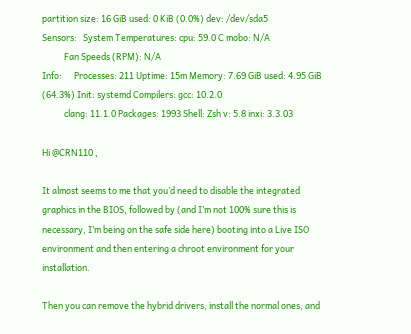partition size: 16 GiB used: 0 KiB (0.0%) dev: /dev/sda5
Sensors:   System Temperatures: cpu: 59.0 C mobo: N/A
           Fan Speeds (RPM): N/A
Info:      Processes: 211 Uptime: 15m Memory: 7.69 GiB used: 4.95 GiB (64.3%) Init: systemd Compilers: gcc: 10.2.0
           clang: 11.1.0 Packages: 1993 Shell: Zsh v: 5.8 inxi: 3.3.03

Hi @CRN110 ,

It almost seems to me that you’d need to disable the integrated graphics in the BIOS, followed by (and I’m not 100% sure this is necessary, I’m being on the safe side here) booting into a Live ISO environment and then entering a chroot environment for your installation.

Then you can remove the hybrid drivers, install the normal ones, and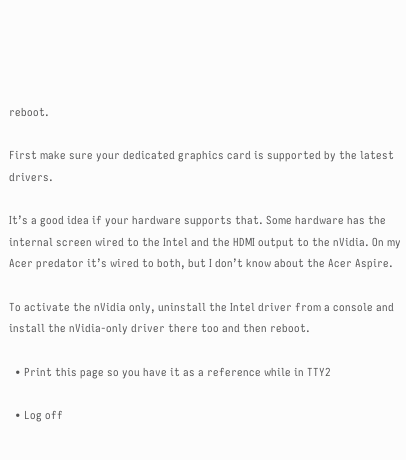reboot.

First make sure your dedicated graphics card is supported by the latest drivers.

It’s a good idea if your hardware supports that. Some hardware has the internal screen wired to the Intel and the HDMI output to the nVidia. On my Acer predator it’s wired to both, but I don’t know about the Acer Aspire.

To activate the nVidia only, uninstall the Intel driver from a console and install the nVidia-only driver there too and then reboot.

  • Print this page so you have it as a reference while in TTY2

  • Log off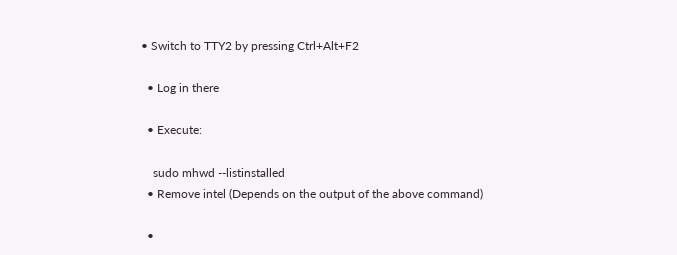• Switch to TTY2 by pressing Ctrl+Alt+F2

  • Log in there

  • Execute:

    sudo mhwd --listinstalled
  • Remove intel (Depends on the output of the above command)

  •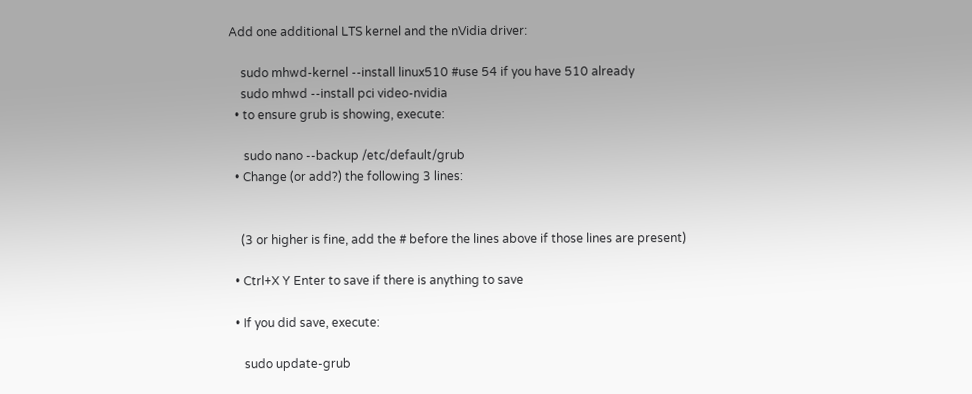Add one additional LTS kernel and the nVidia driver:

    sudo mhwd-kernel --install linux510 #use 54 if you have 510 already
    sudo mhwd --install pci video-nvidia
  • to ensure grub is showing, execute:

     sudo nano --backup /etc/default/grub
  • Change (or add?) the following 3 lines:


    (3 or higher is fine, add the # before the lines above if those lines are present)

  • Ctrl+X Y Enter to save if there is anything to save

  • If you did save, execute:

     sudo update-grub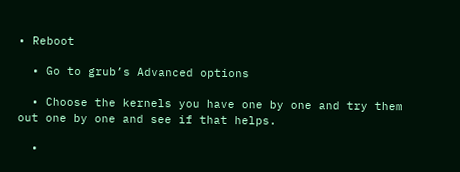• Reboot

  • Go to grub’s Advanced options

  • Choose the kernels you have one by one and try them out one by one and see if that helps.

  •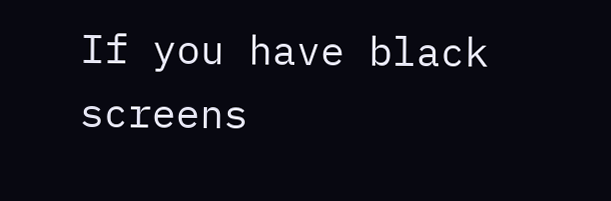If you have black screens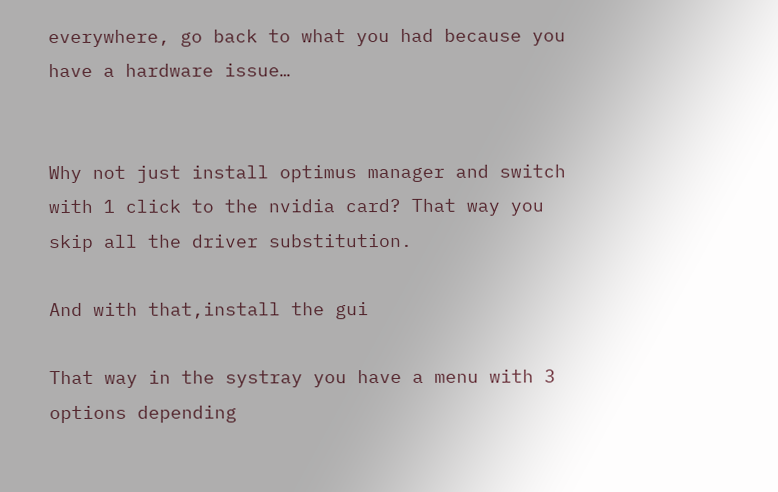everywhere, go back to what you had because you have a hardware issue…


Why not just install optimus manager and switch with 1 click to the nvidia card? That way you skip all the driver substitution.

And with that,install the gui

That way in the systray you have a menu with 3 options depending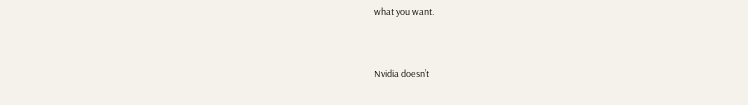what you want.


Nvidia doesn’t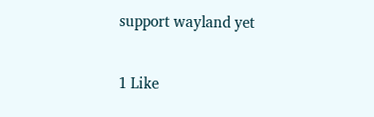support wayland yet

1 Like